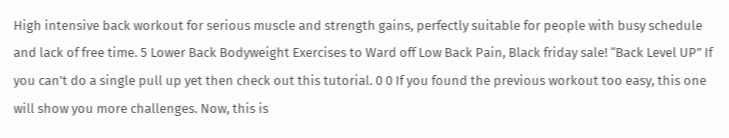High intensive back workout for serious muscle and strength gains, perfectly suitable for people with busy schedule and lack of free time. 5 Lower Back Bodyweight Exercises to Ward off Low Back Pain, Black friday sale! “Back Level UP” If you can’t do a single pull up yet then check out this tutorial. 0 0 If you found the previous workout too easy, this one will show you more challenges. Now, this is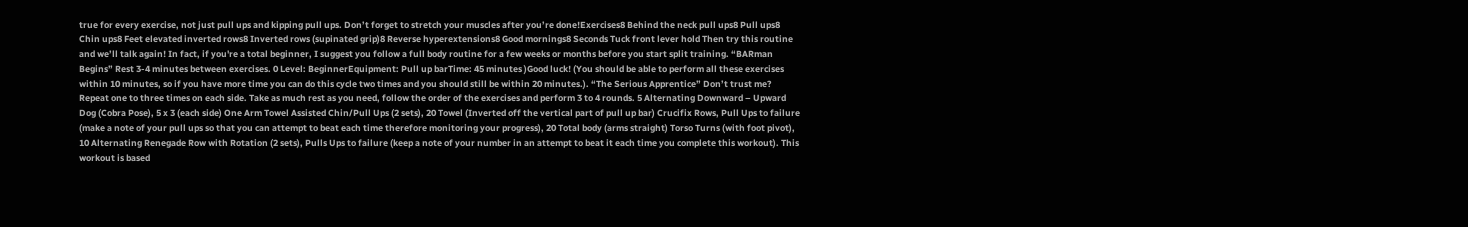true for every exercise, not just pull ups and kipping pull ups. Don’t forget to stretch your muscles after you’re done!Exercises8 Behind the neck pull ups8 Pull ups8 Chin ups8 Feet elevated inverted rows8 Inverted rows (supinated grip)8 Reverse hyperextensions8 Good mornings8 Seconds Tuck front lever hold Then try this routine and we’ll talk again! In fact, if you're a total beginner, I suggest you follow a full body routine for a few weeks or months before you start split training. “BARman Begins” Rest 3-4 minutes between exercises. 0 Level: BeginnerEquipment: Pull up barTime: 45 minutes )Good luck! (You should be able to perform all these exercises within 10 minutes, so if you have more time you can do this cycle two times and you should still be within 20 minutes.). “The Serious Apprentice” Don’t trust me? Repeat one to three times on each side. Take as much rest as you need, follow the order of the exercises and perform 3 to 4 rounds. 5 Alternating Downward – Upward Dog (Cobra Pose), 5 x 3 (each side) One Arm Towel Assisted Chin/Pull Ups (2 sets), 20 Towel (Inverted off the vertical part of pull up bar) Crucifix Rows, Pull Ups to failure (make a note of your pull ups so that you can attempt to beat each time therefore monitoring your progress), 20 Total body (arms straight) Torso Turns (with foot pivot), 10 Alternating Renegade Row with Rotation (2 sets), Pulls Ups to failure (keep a note of your number in an attempt to beat it each time you complete this workout). This workout is based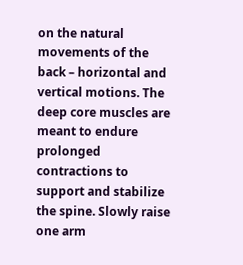on the natural movements of the back – horizontal and vertical motions. The deep core muscles are meant to endure prolonged contractions to support and stabilize the spine. Slowly raise one arm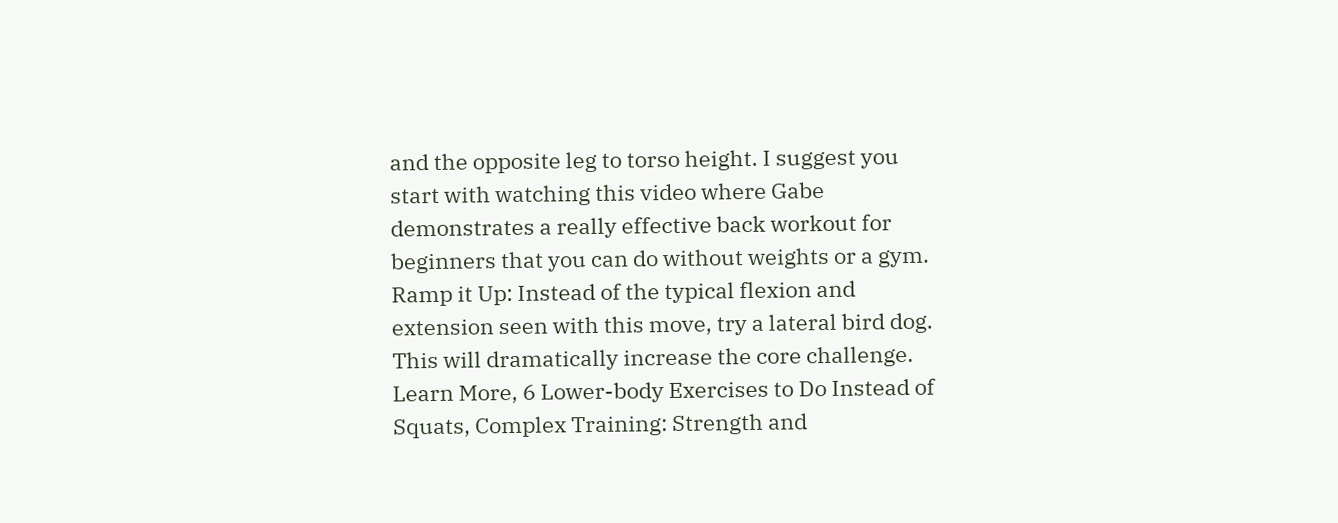and the opposite leg to torso height. I suggest you start with watching this video where Gabe demonstrates a really effective back workout for beginners that you can do without weights or a gym. Ramp it Up: Instead of the typical flexion and extension seen with this move, try a lateral bird dog. This will dramatically increase the core challenge. Learn More, 6 Lower-body Exercises to Do Instead of Squats, Complex Training: Strength and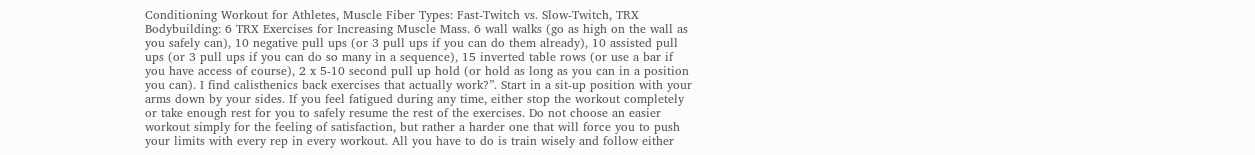Conditioning Workout for Athletes, Muscle Fiber Types: Fast-Twitch vs. Slow-Twitch, TRX Bodybuilding: 6 TRX Exercises for Increasing Muscle Mass. 6 wall walks (go as high on the wall as you safely can), 10 negative pull ups (or 3 pull ups if you can do them already), 10 assisted pull ups (or 3 pull ups if you can do so many in a sequence), 15 inverted table rows (or use a bar if you have access of course), 2 x 5-10 second pull up hold (or hold as long as you can in a position you can). I find calisthenics back exercises that actually work?”. Start in a sit-up position with your arms down by your sides. If you feel fatigued during any time, either stop the workout completely or take enough rest for you to safely resume the rest of the exercises. Do not choose an easier workout simply for the feeling of satisfaction, but rather a harder one that will force you to push your limits with every rep in every workout. All you have to do is train wisely and follow either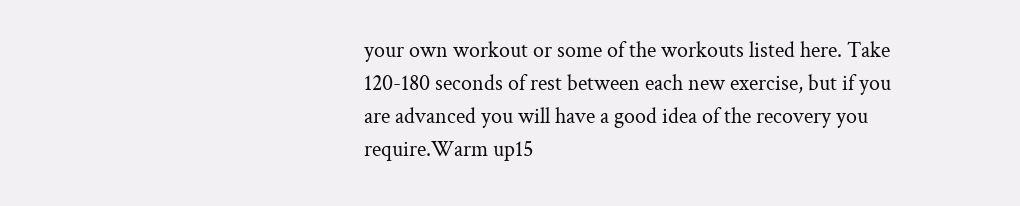your own workout or some of the workouts listed here. Take 120-180 seconds of rest between each new exercise, but if you are advanced you will have a good idea of the recovery you require.Warm up15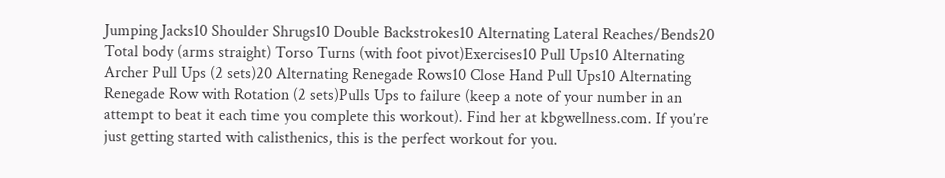Jumping Jacks10 Shoulder Shrugs10 Double Backstrokes10 Alternating Lateral Reaches/Bends20 Total body (arms straight) Torso Turns (with foot pivot)Exercises10 Pull Ups10 Alternating Archer Pull Ups (2 sets)20 Alternating Renegade Rows10 Close Hand Pull Ups10 Alternating Renegade Row with Rotation (2 sets)Pulls Ups to failure (keep a note of your number in an attempt to beat it each time you complete this workout). Find her at kbgwellness.com. If you’re just getting started with calisthenics, this is the perfect workout for you.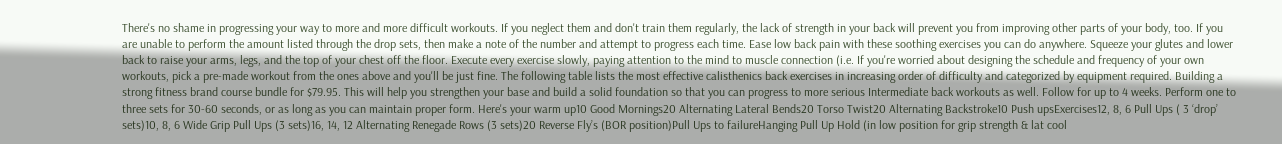There's no shame in progressing your way to more and more difficult workouts. If you neglect them and don't train them regularly, the lack of strength in your back will prevent you from improving other parts of your body, too. If you are unable to perform the amount listed through the drop sets, then make a note of the number and attempt to progress each time. Ease low back pain with these soothing exercises you can do anywhere. Squeeze your glutes and lower back to raise your arms, legs, and the top of your chest off the floor. Execute every exercise slowly, paying attention to the mind to muscle connection (i.e. If you're worried about designing the schedule and frequency of your own workouts, pick a pre-made workout from the ones above and you'll be just fine. The following table lists the most effective calisthenics back exercises in increasing order of difficulty and categorized by equipment required. Building a strong fitness brand course bundle for $79.95. This will help you strengthen your base and build a solid foundation so that you can progress to more serious Intermediate back workouts as well. Follow for up to 4 weeks. Perform one to three sets for 30-60 seconds, or as long as you can maintain proper form. Here's your warm up10 Good Mornings20 Alternating Lateral Bends20 Torso Twist20 Alternating Backstroke10 Push upsExercises12, 8, 6 Pull Ups ( 3 ‘drop’ sets)10, 8, 6 Wide Grip Pull Ups (3 sets)16, 14, 12 Alternating Renegade Rows (3 sets)20 Reverse Fly’s (BOR position)Pull Ups to failureHanging Pull Up Hold (in low position for grip strength & lat cool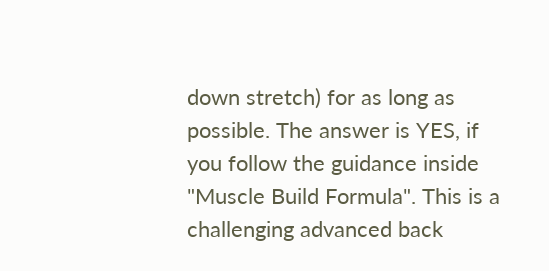down stretch) for as long as possible. The answer is YES, if you follow the guidance inside "Muscle Build Formula". This is a challenging advanced back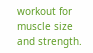workout for muscle size and strength.